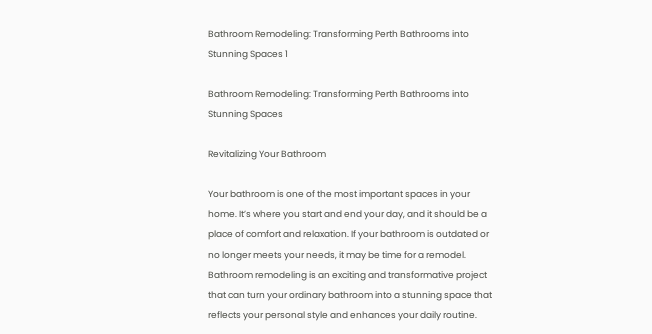Bathroom Remodeling: Transforming Perth Bathrooms into Stunning Spaces 1

Bathroom Remodeling: Transforming Perth Bathrooms into Stunning Spaces

Revitalizing Your Bathroom

Your bathroom is one of the most important spaces in your home. It’s where you start and end your day, and it should be a place of comfort and relaxation. If your bathroom is outdated or no longer meets your needs, it may be time for a remodel. Bathroom remodeling is an exciting and transformative project that can turn your ordinary bathroom into a stunning space that reflects your personal style and enhances your daily routine.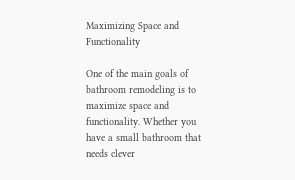Maximizing Space and Functionality

One of the main goals of bathroom remodeling is to maximize space and functionality. Whether you have a small bathroom that needs clever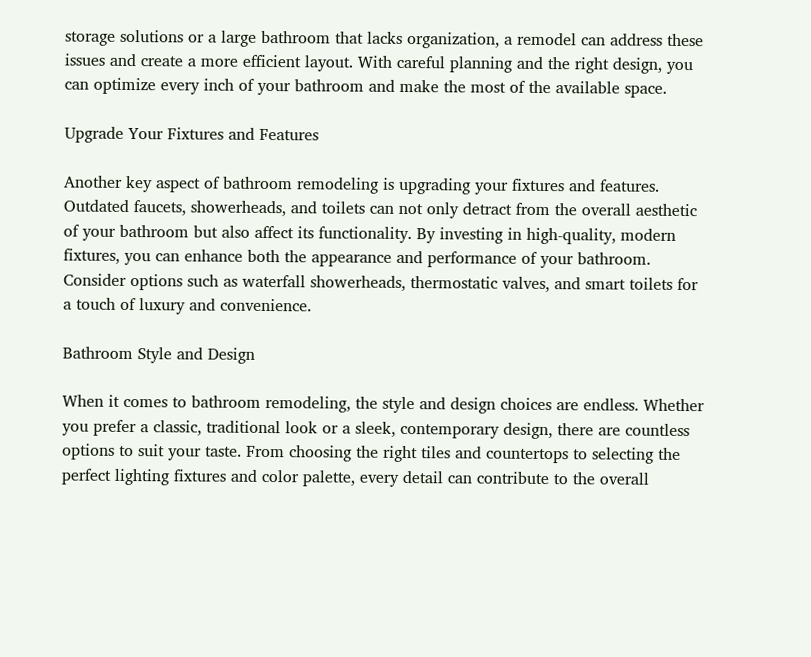storage solutions or a large bathroom that lacks organization, a remodel can address these issues and create a more efficient layout. With careful planning and the right design, you can optimize every inch of your bathroom and make the most of the available space.

Upgrade Your Fixtures and Features

Another key aspect of bathroom remodeling is upgrading your fixtures and features. Outdated faucets, showerheads, and toilets can not only detract from the overall aesthetic of your bathroom but also affect its functionality. By investing in high-quality, modern fixtures, you can enhance both the appearance and performance of your bathroom. Consider options such as waterfall showerheads, thermostatic valves, and smart toilets for a touch of luxury and convenience.

Bathroom Style and Design

When it comes to bathroom remodeling, the style and design choices are endless. Whether you prefer a classic, traditional look or a sleek, contemporary design, there are countless options to suit your taste. From choosing the right tiles and countertops to selecting the perfect lighting fixtures and color palette, every detail can contribute to the overall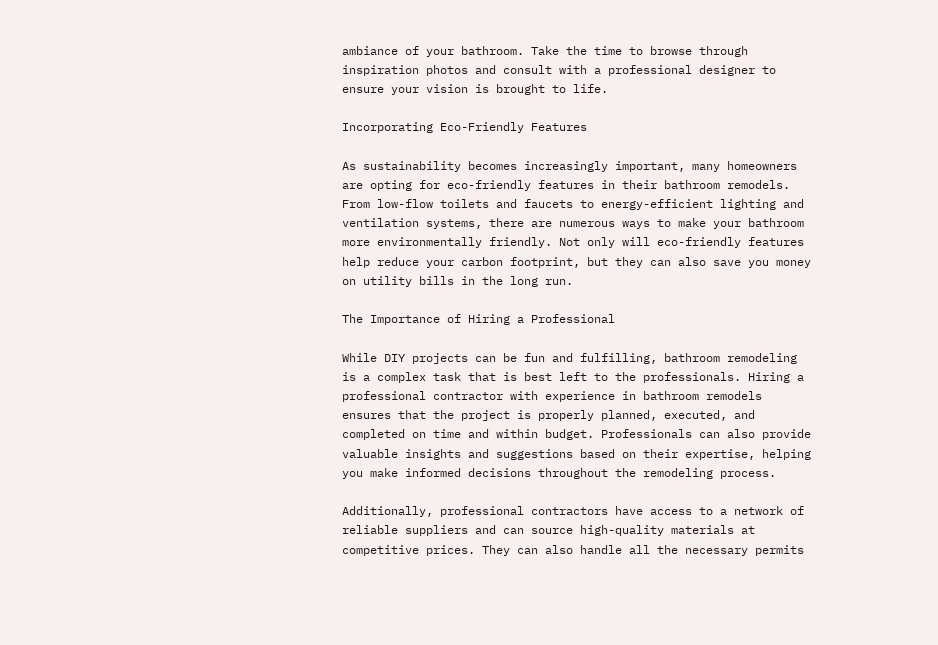ambiance of your bathroom. Take the time to browse through inspiration photos and consult with a professional designer to ensure your vision is brought to life.

Incorporating Eco-Friendly Features

As sustainability becomes increasingly important, many homeowners are opting for eco-friendly features in their bathroom remodels. From low-flow toilets and faucets to energy-efficient lighting and ventilation systems, there are numerous ways to make your bathroom more environmentally friendly. Not only will eco-friendly features help reduce your carbon footprint, but they can also save you money on utility bills in the long run.

The Importance of Hiring a Professional

While DIY projects can be fun and fulfilling, bathroom remodeling is a complex task that is best left to the professionals. Hiring a professional contractor with experience in bathroom remodels ensures that the project is properly planned, executed, and completed on time and within budget. Professionals can also provide valuable insights and suggestions based on their expertise, helping you make informed decisions throughout the remodeling process.

Additionally, professional contractors have access to a network of reliable suppliers and can source high-quality materials at competitive prices. They can also handle all the necessary permits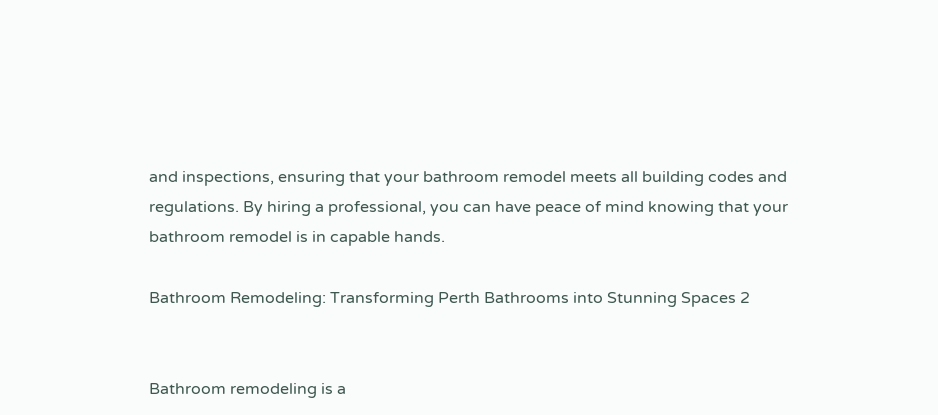and inspections, ensuring that your bathroom remodel meets all building codes and regulations. By hiring a professional, you can have peace of mind knowing that your bathroom remodel is in capable hands.

Bathroom Remodeling: Transforming Perth Bathrooms into Stunning Spaces 2


Bathroom remodeling is a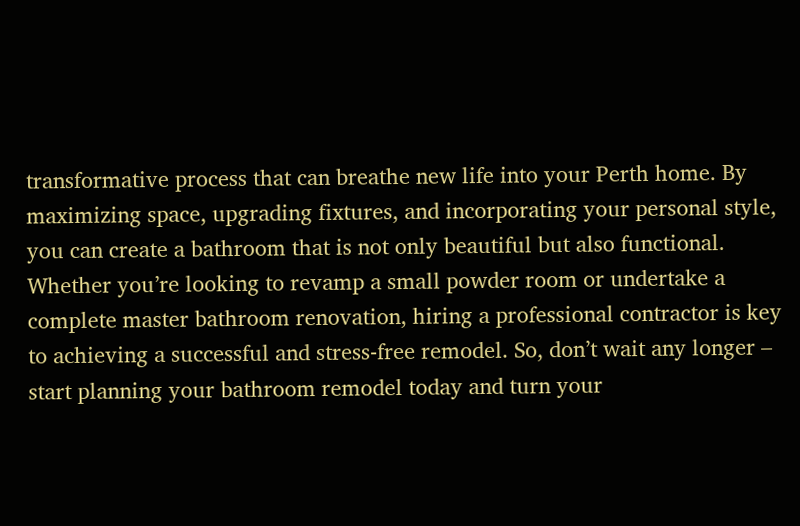transformative process that can breathe new life into your Perth home. By maximizing space, upgrading fixtures, and incorporating your personal style, you can create a bathroom that is not only beautiful but also functional. Whether you’re looking to revamp a small powder room or undertake a complete master bathroom renovation, hiring a professional contractor is key to achieving a successful and stress-free remodel. So, don’t wait any longer – start planning your bathroom remodel today and turn your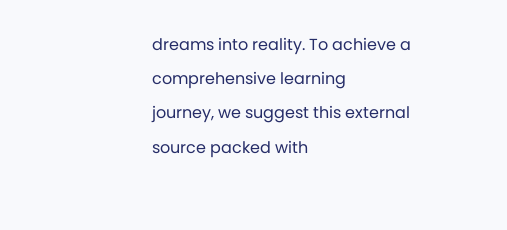dreams into reality. To achieve a comprehensive learning journey, we suggest this external source packed with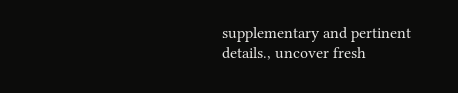supplementary and pertinent details., uncover fresh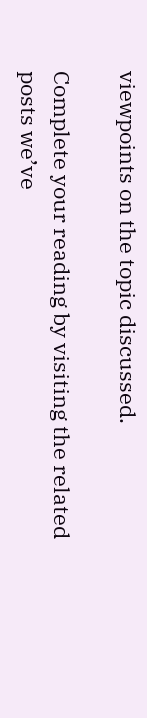viewpoints on the topic discussed.

Complete your reading by visiting the related posts we’ve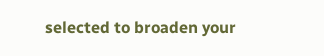selected to broaden your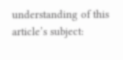understanding of this article’s subject: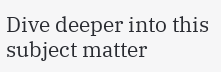Dive deeper into this subject matter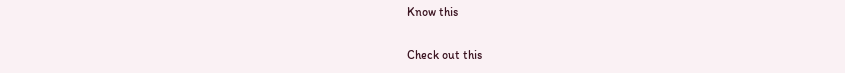Know this

Check out this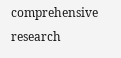comprehensive research